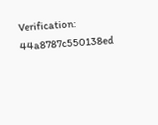Verification: 44a8787c550138ed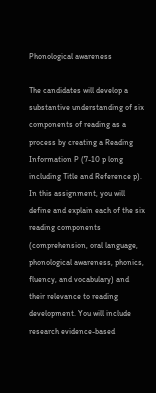Phonological awareness

The candidates will develop a substantive understanding of six components of reading as a process by creating a Reading Information P (7-10 p long including Title and Reference p).  In this assignment, you will define and explain each of the six reading components (comprehension, oral language, phonological awareness, phonics, fluency, and vocabulary) and their relevance to reading development. You will include research evidence-based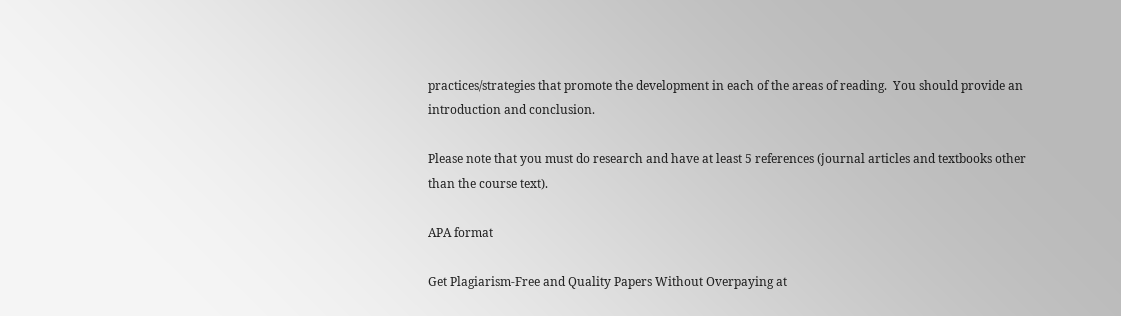practices/strategies that promote the development in each of the areas of reading.  You should provide an introduction and conclusion.

Please note that you must do research and have at least 5 references (journal articles and textbooks other than the course text).

APA format

Get Plagiarism-Free and Quality Papers Without Overpaying at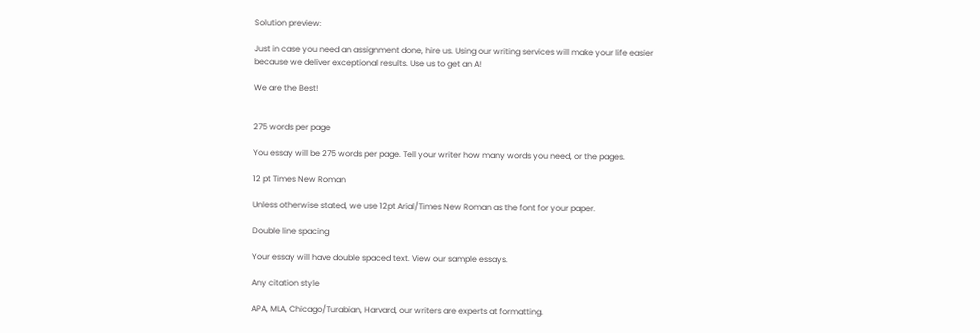Solution preview:

Just in case you need an assignment done, hire us. Using our writing services will make your life easier because we deliver exceptional results. Use us to get an A!

We are the Best!


275 words per page

You essay will be 275 words per page. Tell your writer how many words you need, or the pages.

12 pt Times New Roman

Unless otherwise stated, we use 12pt Arial/Times New Roman as the font for your paper.

Double line spacing

Your essay will have double spaced text. View our sample essays.

Any citation style

APA, MLA, Chicago/Turabian, Harvard, our writers are experts at formatting.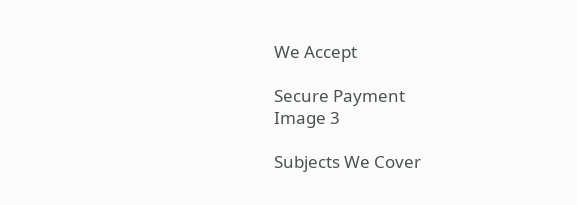We Accept

Secure Payment
Image 3

Subjects We Cover